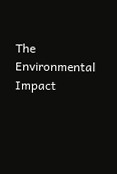The Environmental Impact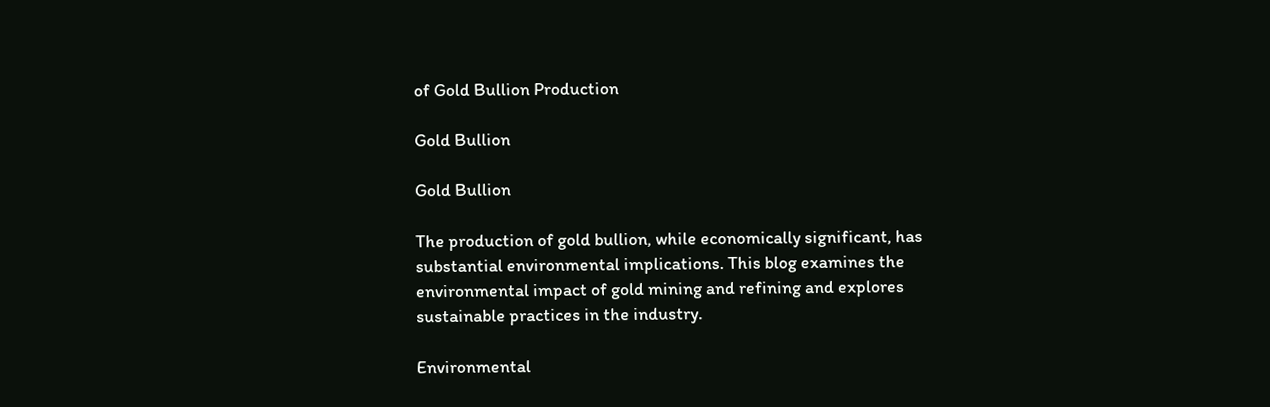of Gold Bullion Production

Gold Bullion

Gold Bullion

The production of gold bullion, while economically significant, has substantial environmental implications. This blog examines the environmental impact of gold mining and refining and explores sustainable practices in the industry.

Environmental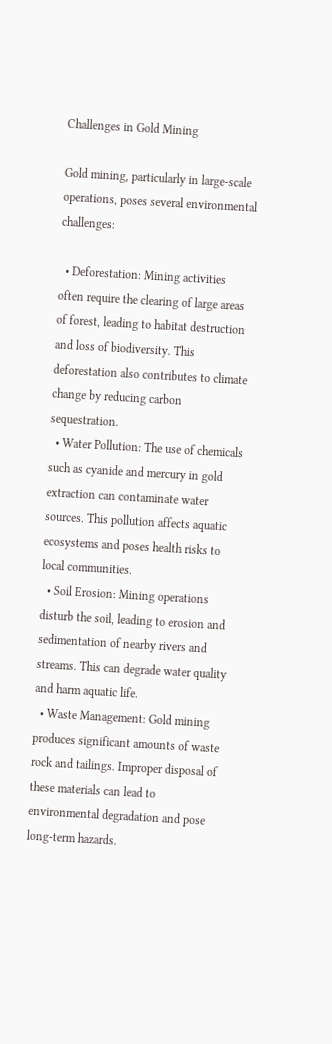Challenges in Gold Mining

Gold mining, particularly in large-scale operations, poses several environmental challenges:

  • Deforestation: Mining activities often require the clearing of large areas of forest, leading to habitat destruction and loss of biodiversity. This deforestation also contributes to climate change by reducing carbon sequestration.
  • Water Pollution: The use of chemicals such as cyanide and mercury in gold extraction can contaminate water sources. This pollution affects aquatic ecosystems and poses health risks to local communities.
  • Soil Erosion: Mining operations disturb the soil, leading to erosion and sedimentation of nearby rivers and streams. This can degrade water quality and harm aquatic life.
  • Waste Management: Gold mining produces significant amounts of waste rock and tailings. Improper disposal of these materials can lead to environmental degradation and pose long-term hazards.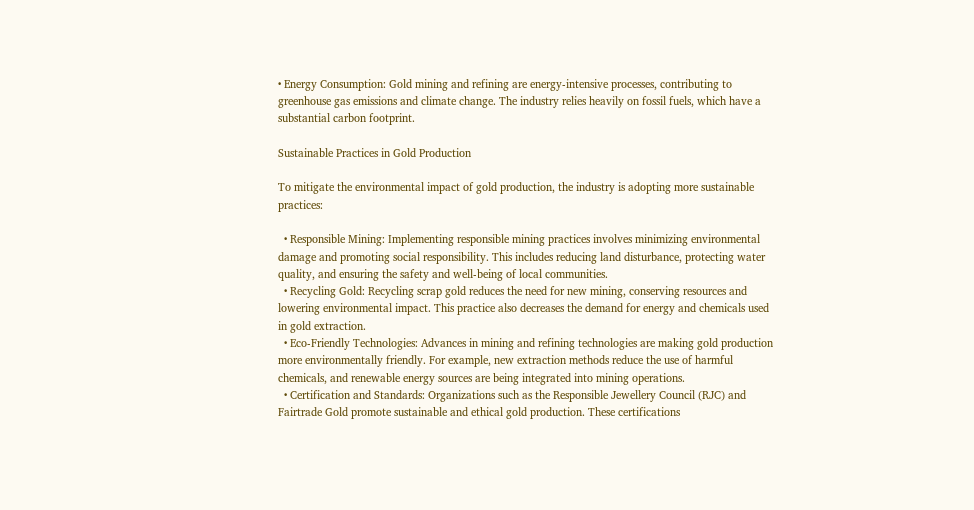• Energy Consumption: Gold mining and refining are energy-intensive processes, contributing to greenhouse gas emissions and climate change. The industry relies heavily on fossil fuels, which have a substantial carbon footprint.

Sustainable Practices in Gold Production

To mitigate the environmental impact of gold production, the industry is adopting more sustainable practices:

  • Responsible Mining: Implementing responsible mining practices involves minimizing environmental damage and promoting social responsibility. This includes reducing land disturbance, protecting water quality, and ensuring the safety and well-being of local communities.
  • Recycling Gold: Recycling scrap gold reduces the need for new mining, conserving resources and lowering environmental impact. This practice also decreases the demand for energy and chemicals used in gold extraction.
  • Eco-Friendly Technologies: Advances in mining and refining technologies are making gold production more environmentally friendly. For example, new extraction methods reduce the use of harmful chemicals, and renewable energy sources are being integrated into mining operations.
  • Certification and Standards: Organizations such as the Responsible Jewellery Council (RJC) and Fairtrade Gold promote sustainable and ethical gold production. These certifications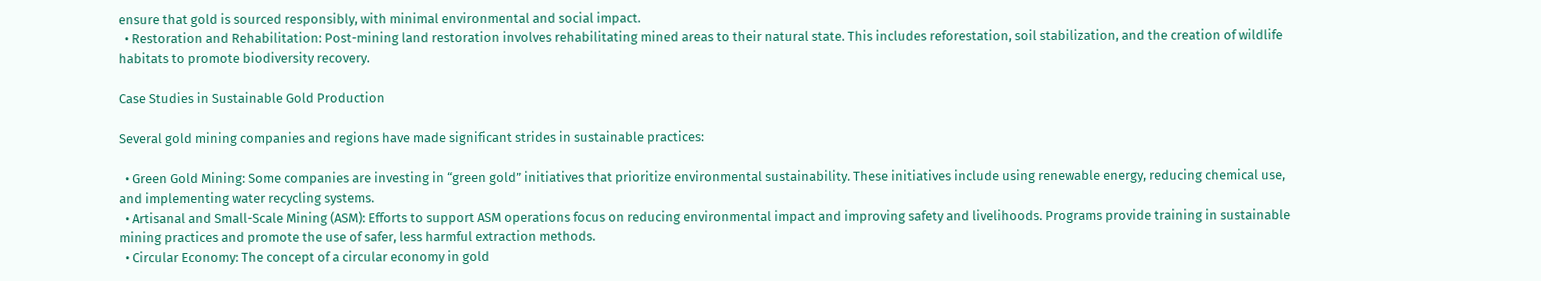ensure that gold is sourced responsibly, with minimal environmental and social impact.
  • Restoration and Rehabilitation: Post-mining land restoration involves rehabilitating mined areas to their natural state. This includes reforestation, soil stabilization, and the creation of wildlife habitats to promote biodiversity recovery.

Case Studies in Sustainable Gold Production

Several gold mining companies and regions have made significant strides in sustainable practices:

  • Green Gold Mining: Some companies are investing in “green gold” initiatives that prioritize environmental sustainability. These initiatives include using renewable energy, reducing chemical use, and implementing water recycling systems.
  • Artisanal and Small-Scale Mining (ASM): Efforts to support ASM operations focus on reducing environmental impact and improving safety and livelihoods. Programs provide training in sustainable mining practices and promote the use of safer, less harmful extraction methods.
  • Circular Economy: The concept of a circular economy in gold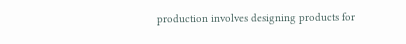production involves designing products for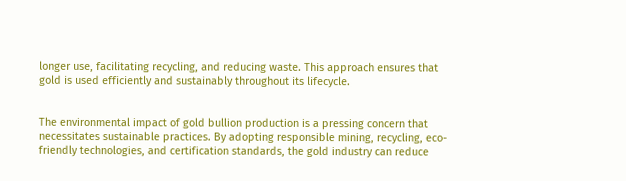longer use, facilitating recycling, and reducing waste. This approach ensures that gold is used efficiently and sustainably throughout its lifecycle.


The environmental impact of gold bullion production is a pressing concern that necessitates sustainable practices. By adopting responsible mining, recycling, eco-friendly technologies, and certification standards, the gold industry can reduce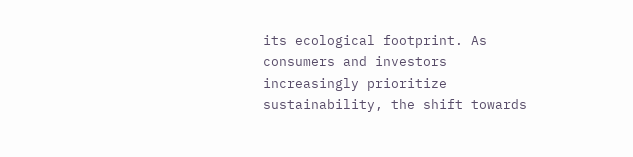its ecological footprint. As consumers and investors increasingly prioritize sustainability, the shift towards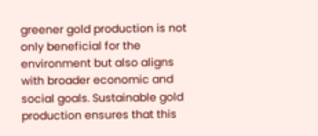greener gold production is not only beneficial for the environment but also aligns with broader economic and social goals. Sustainable gold production ensures that this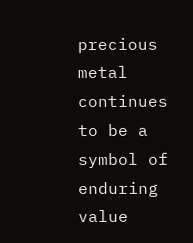precious metal continues to be a symbol of enduring value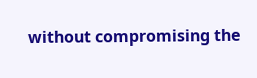without compromising the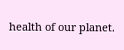health of our planet.